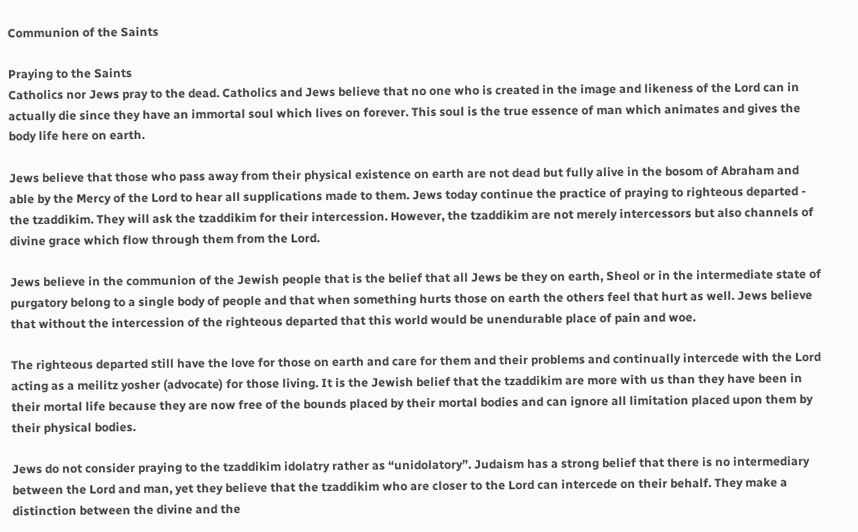Communion of the Saints

Praying to the Saints
Catholics nor Jews pray to the dead. Catholics and Jews believe that no one who is created in the image and likeness of the Lord can in actually die since they have an immortal soul which lives on forever. This soul is the true essence of man which animates and gives the body life here on earth.

Jews believe that those who pass away from their physical existence on earth are not dead but fully alive in the bosom of Abraham and able by the Mercy of the Lord to hear all supplications made to them. Jews today continue the practice of praying to righteous departed - the tzaddikim. They will ask the tzaddikim for their intercession. However, the tzaddikim are not merely intercessors but also channels of divine grace which flow through them from the Lord.

Jews believe in the communion of the Jewish people that is the belief that all Jews be they on earth, Sheol or in the intermediate state of purgatory belong to a single body of people and that when something hurts those on earth the others feel that hurt as well. Jews believe that without the intercession of the righteous departed that this world would be unendurable place of pain and woe.

The righteous departed still have the love for those on earth and care for them and their problems and continually intercede with the Lord acting as a meilitz yosher (advocate) for those living. It is the Jewish belief that the tzaddikim are more with us than they have been in their mortal life because they are now free of the bounds placed by their mortal bodies and can ignore all limitation placed upon them by their physical bodies.

Jews do not consider praying to the tzaddikim idolatry rather as “unidolatory”. Judaism has a strong belief that there is no intermediary between the Lord and man, yet they believe that the tzaddikim who are closer to the Lord can intercede on their behalf. They make a distinction between the divine and the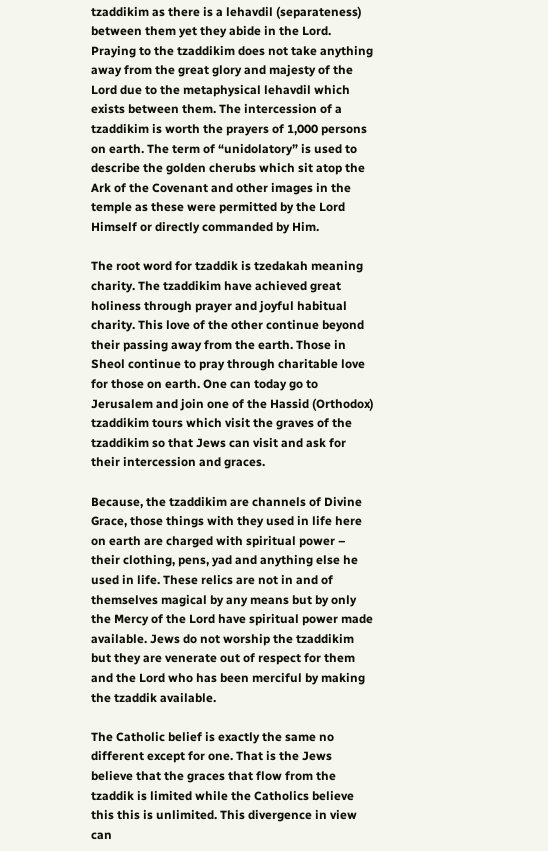tzaddikim as there is a lehavdil (separateness) between them yet they abide in the Lord. Praying to the tzaddikim does not take anything away from the great glory and majesty of the Lord due to the metaphysical lehavdil which exists between them. The intercession of a tzaddikim is worth the prayers of 1,000 persons on earth. The term of “unidolatory” is used to describe the golden cherubs which sit atop the Ark of the Covenant and other images in the temple as these were permitted by the Lord Himself or directly commanded by Him.

The root word for tzaddik is tzedakah meaning charity. The tzaddikim have achieved great holiness through prayer and joyful habitual charity. This love of the other continue beyond their passing away from the earth. Those in Sheol continue to pray through charitable love for those on earth. One can today go to Jerusalem and join one of the Hassid (Orthodox) tzaddikim tours which visit the graves of the tzaddikim so that Jews can visit and ask for their intercession and graces.

Because, the tzaddikim are channels of Divine Grace, those things with they used in life here on earth are charged with spiritual power – their clothing, pens, yad and anything else he used in life. These relics are not in and of themselves magical by any means but by only the Mercy of the Lord have spiritual power made available. Jews do not worship the tzaddikim but they are venerate out of respect for them and the Lord who has been merciful by making the tzaddik available.

The Catholic belief is exactly the same no different except for one. That is the Jews believe that the graces that flow from the tzaddik is limited while the Catholics believe this this is unlimited. This divergence in view can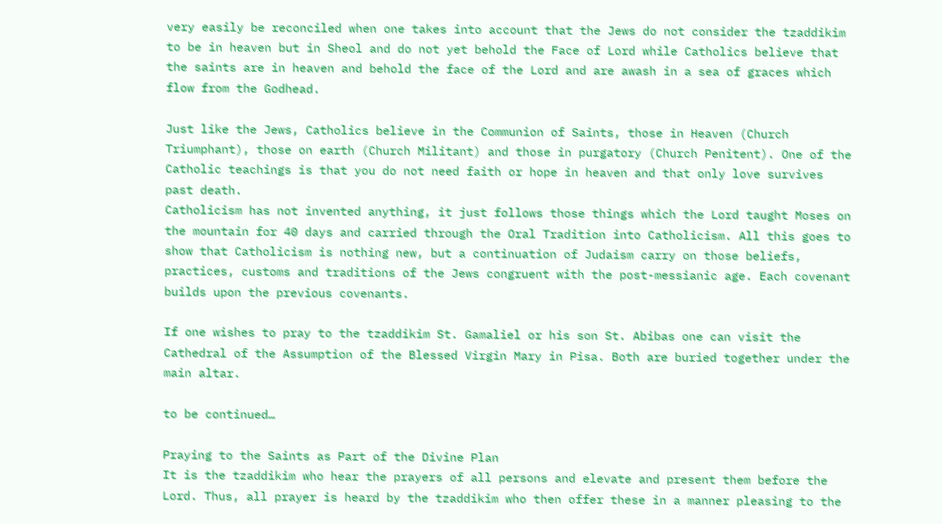very easily be reconciled when one takes into account that the Jews do not consider the tzaddikim to be in heaven but in Sheol and do not yet behold the Face of Lord while Catholics believe that the saints are in heaven and behold the face of the Lord and are awash in a sea of graces which flow from the Godhead.

Just like the Jews, Catholics believe in the Communion of Saints, those in Heaven (Church Triumphant), those on earth (Church Militant) and those in purgatory (Church Penitent). One of the Catholic teachings is that you do not need faith or hope in heaven and that only love survives past death.
Catholicism has not invented anything, it just follows those things which the Lord taught Moses on the mountain for 40 days and carried through the Oral Tradition into Catholicism. All this goes to show that Catholicism is nothing new, but a continuation of Judaism carry on those beliefs, practices, customs and traditions of the Jews congruent with the post-messianic age. Each covenant builds upon the previous covenants.

If one wishes to pray to the tzaddikim St. Gamaliel or his son St. Abibas one can visit the Cathedral of the Assumption of the Blessed Virgin Mary in Pisa. Both are buried together under the main altar.

to be continued…

Praying to the Saints as Part of the Divine Plan
It is the tzaddikim who hear the prayers of all persons and elevate and present them before the Lord. Thus, all prayer is heard by the tzaddikim who then offer these in a manner pleasing to the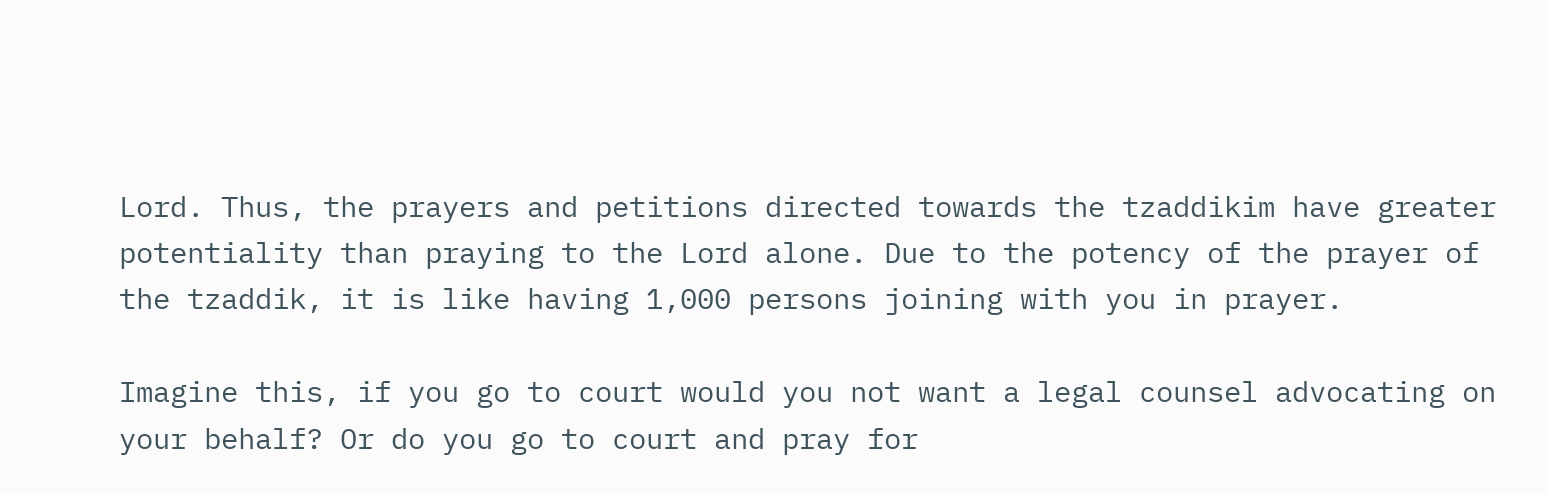Lord. Thus, the prayers and petitions directed towards the tzaddikim have greater potentiality than praying to the Lord alone. Due to the potency of the prayer of the tzaddik, it is like having 1,000 persons joining with you in prayer.

Imagine this, if you go to court would you not want a legal counsel advocating on your behalf? Or do you go to court and pray for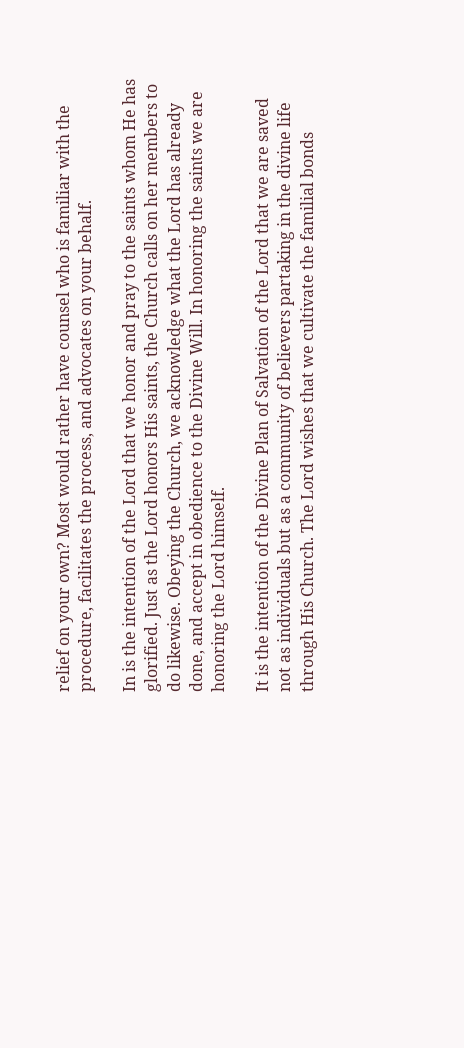relief on your own? Most would rather have counsel who is familiar with the procedure, facilitates the process, and advocates on your behalf.

In is the intention of the Lord that we honor and pray to the saints whom He has glorified. Just as the Lord honors His saints, the Church calls on her members to do likewise. Obeying the Church, we acknowledge what the Lord has already done, and accept in obedience to the Divine Will. In honoring the saints we are honoring the Lord himself.

It is the intention of the Divine Plan of Salvation of the Lord that we are saved not as individuals but as a community of believers partaking in the divine life through His Church. The Lord wishes that we cultivate the familial bonds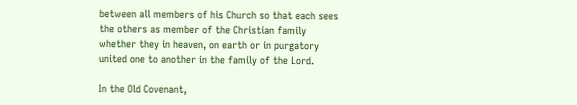between all members of his Church so that each sees the others as member of the Christian family whether they in heaven, on earth or in purgatory united one to another in the family of the Lord.

In the Old Covenant,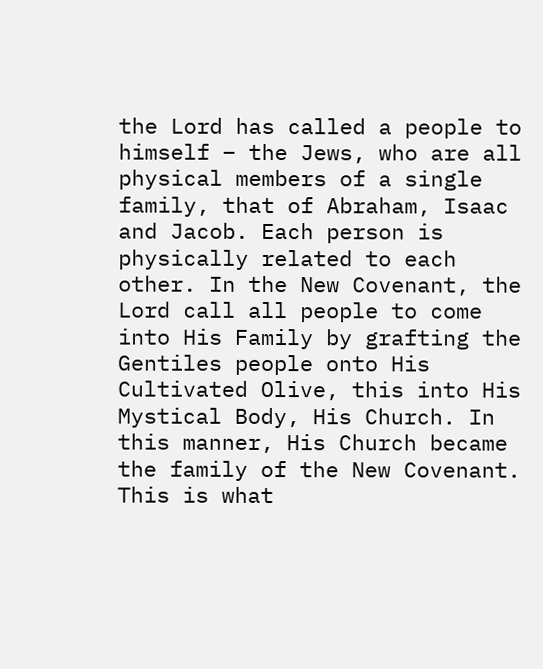the Lord has called a people to himself – the Jews, who are all physical members of a single family, that of Abraham, Isaac and Jacob. Each person is physically related to each other. In the New Covenant, the Lord call all people to come into His Family by grafting the Gentiles people onto His Cultivated Olive, this into His Mystical Body, His Church. In this manner, His Church became the family of the New Covenant. This is what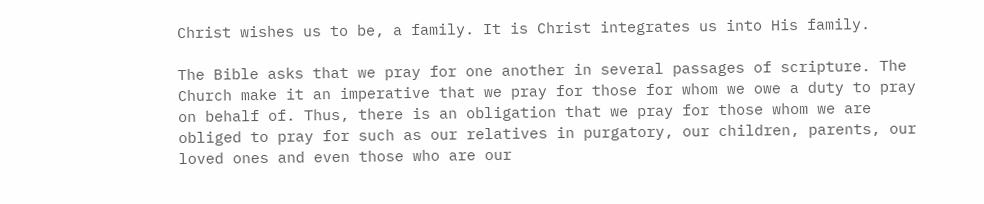Christ wishes us to be, a family. It is Christ integrates us into His family.

The Bible asks that we pray for one another in several passages of scripture. The Church make it an imperative that we pray for those for whom we owe a duty to pray on behalf of. Thus, there is an obligation that we pray for those whom we are obliged to pray for such as our relatives in purgatory, our children, parents, our loved ones and even those who are our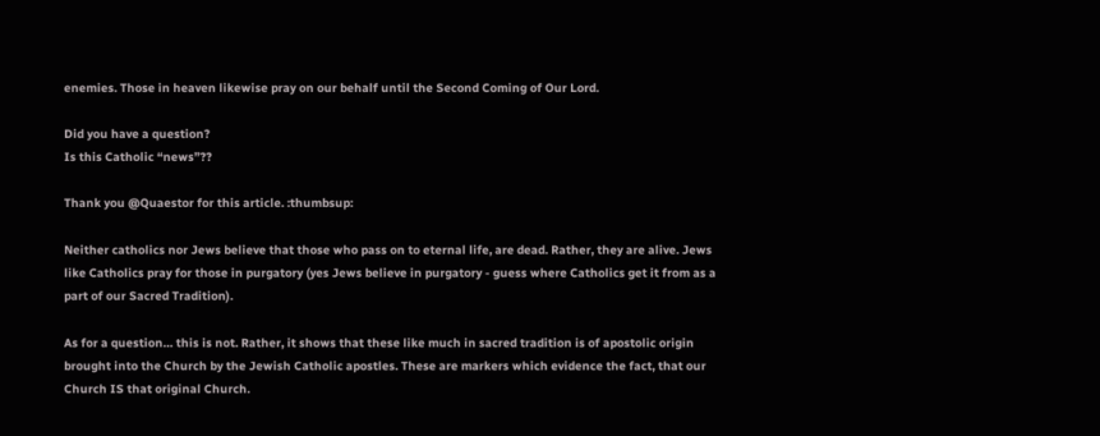enemies. Those in heaven likewise pray on our behalf until the Second Coming of Our Lord.

Did you have a question?
Is this Catholic “news”??

Thank you @Quaestor for this article. :thumbsup:

Neither catholics nor Jews believe that those who pass on to eternal life, are dead. Rather, they are alive. Jews like Catholics pray for those in purgatory (yes Jews believe in purgatory - guess where Catholics get it from as a part of our Sacred Tradition).

As for a question… this is not. Rather, it shows that these like much in sacred tradition is of apostolic origin brought into the Church by the Jewish Catholic apostles. These are markers which evidence the fact, that our Church IS that original Church.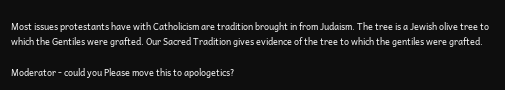Most issues protestants have with Catholicism are tradition brought in from Judaism. The tree is a Jewish olive tree to which the Gentiles were grafted. Our Sacred Tradition gives evidence of the tree to which the gentiles were grafted.

Moderator - could you Please move this to apologetics?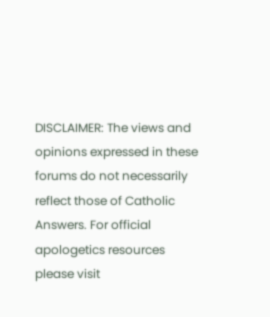DISCLAIMER: The views and opinions expressed in these forums do not necessarily reflect those of Catholic Answers. For official apologetics resources please visit